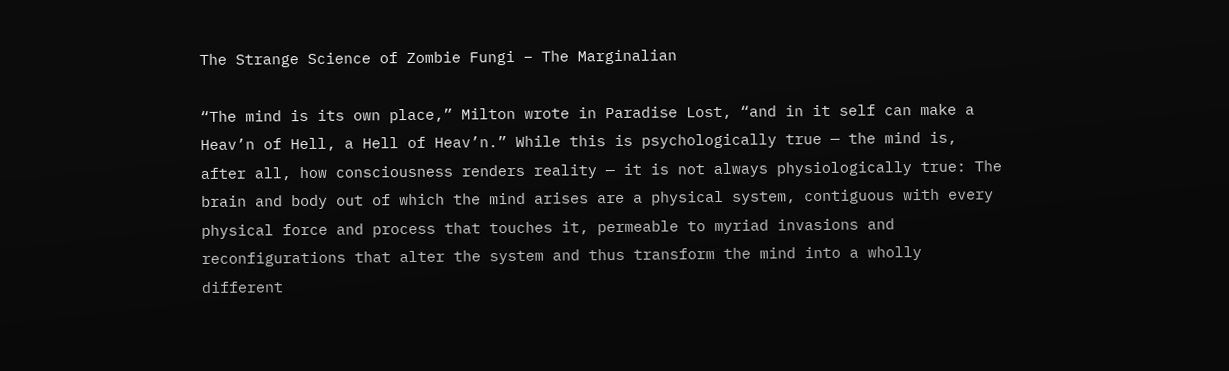The Strange Science of Zombie Fungi – The Marginalian

“The mind is its own place,” Milton wrote in Paradise Lost, “and in it self can make a Heav’n of Hell, a Hell of Heav’n.” While this is psychologically true — the mind is, after all, how consciousness renders reality — it is not always physiologically true: The brain and body out of which the mind arises are a physical system, contiguous with every physical force and process that touches it, permeable to myriad invasions and reconfigurations that alter the system and thus transform the mind into a wholly different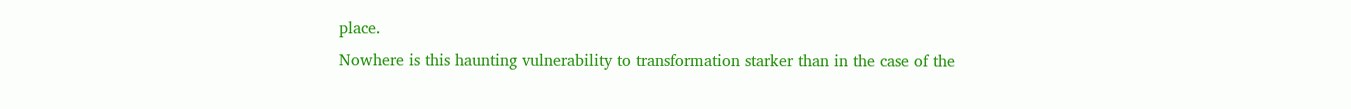place.
Nowhere is this haunting vulnerability to transformation starker than in the case of the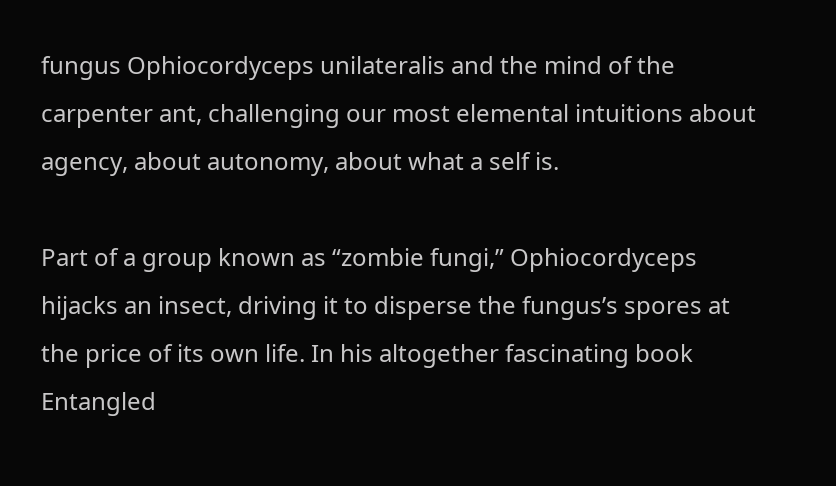fungus Ophiocordyceps unilateralis and the mind of the carpenter ant, challenging our most elemental intuitions about agency, about autonomy, about what a self is.

Part of a group known as “zombie fungi,” Ophiocordyceps hijacks an insect, driving it to disperse the fungus’s spores at the price of its own life. In his altogether fascinating book Entangled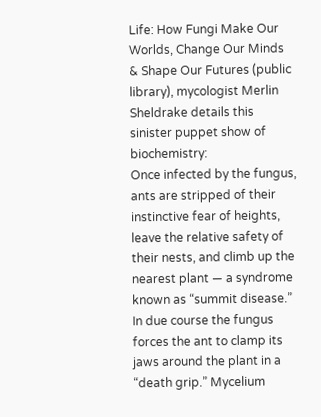Life: How Fungi Make Our Worlds, Change Our Minds & Shape Our Futures (public library), mycologist Merlin Sheldrake details this sinister puppet show of biochemistry:
Once infected by the fungus, ants are stripped of their instinctive fear of heights, leave the relative safety of their nests, and climb up the nearest plant — a syndrome known as “summit disease.” In due course the fungus forces the ant to clamp its jaws around the plant in a “death grip.” Mycelium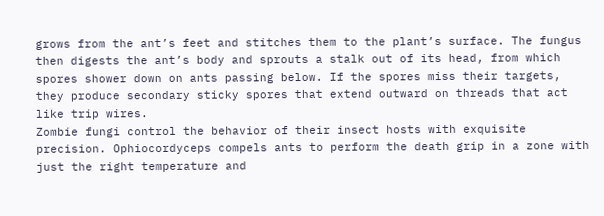grows from the ant’s feet and stitches them to the plant’s surface. The fungus then digests the ant’s body and sprouts a stalk out of its head, from which spores shower down on ants passing below. If the spores miss their targets, they produce secondary sticky spores that extend outward on threads that act like trip wires.
Zombie fungi control the behavior of their insect hosts with exquisite precision. Ophiocordyceps compels ants to perform the death grip in a zone with just the right temperature and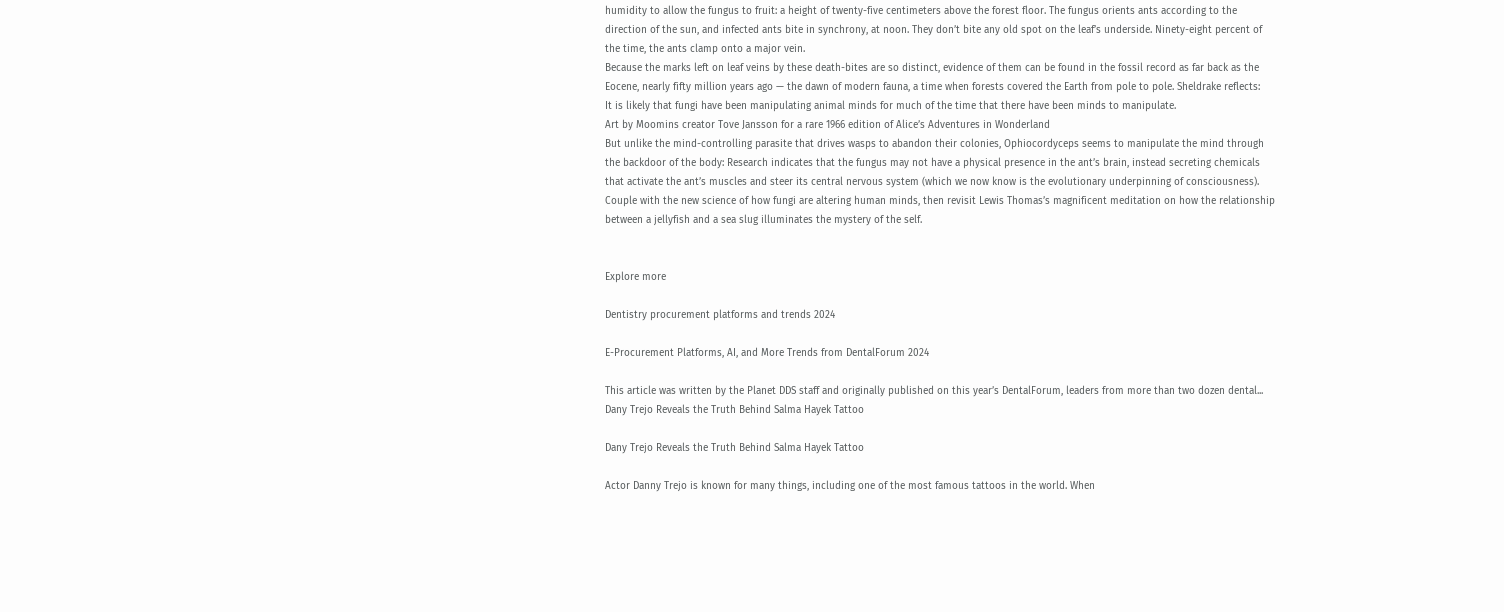humidity to allow the fungus to fruit: a height of twenty-five centimeters above the forest floor. The fungus orients ants according to the direction of the sun, and infected ants bite in synchrony, at noon. They don’t bite any old spot on the leaf’s underside. Ninety-eight percent of the time, the ants clamp onto a major vein.
Because the marks left on leaf veins by these death-bites are so distinct, evidence of them can be found in the fossil record as far back as the Eocene, nearly fifty million years ago — the dawn of modern fauna, a time when forests covered the Earth from pole to pole. Sheldrake reflects:
It is likely that fungi have been manipulating animal minds for much of the time that there have been minds to manipulate.
Art by Moomins creator Tove Jansson for a rare 1966 edition of Alice’s Adventures in Wonderland
But unlike the mind-controlling parasite that drives wasps to abandon their colonies, Ophiocordyceps seems to manipulate the mind through the backdoor of the body: Research indicates that the fungus may not have a physical presence in the ant’s brain, instead secreting chemicals that activate the ant’s muscles and steer its central nervous system (which we now know is the evolutionary underpinning of consciousness).
Couple with the new science of how fungi are altering human minds, then revisit Lewis Thomas’s magnificent meditation on how the relationship between a jellyfish and a sea slug illuminates the mystery of the self.


Explore more

Dentistry procurement platforms and trends 2024

E-Procurement Platforms, AI, and More Trends from DentalForum 2024

This article was written by the Planet DDS staff and originally published on this year’s DentalForum, leaders from more than two dozen dental...
Dany Trejo Reveals the Truth Behind Salma Hayek Tattoo

Dany Trejo Reveals the Truth Behind Salma Hayek Tattoo

Actor Danny Trejo is known for many things, including one of the most famous tattoos in the world. When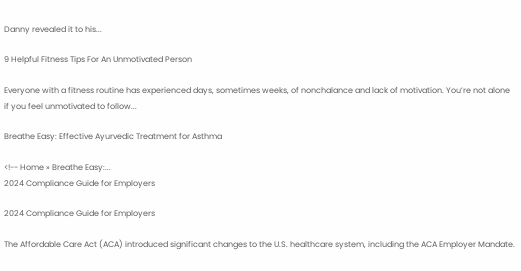Danny revealed it to his...

9 Helpful Fitness Tips For An Unmotivated Person

Everyone with a fitness routine has experienced days, sometimes weeks, of nonchalance and lack of motivation. You’re not alone if you feel unmotivated to follow...

Breathe Easy: Effective Ayurvedic Treatment for Asthma

<!-- Home » Breathe Easy:...
2024 Compliance Guide for Employers

2024 Compliance Guide for Employers

The Affordable Care Act (ACA) introduced significant changes to the U.S. healthcare system, including the ACA Employer Mandate.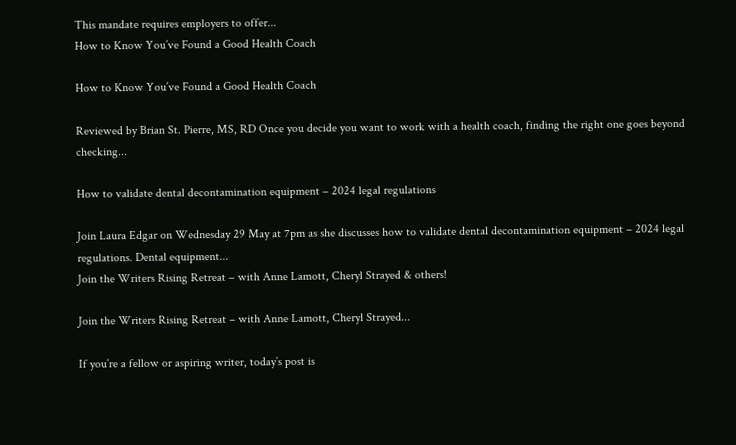This mandate requires employers to offer...
How to Know You’ve Found a Good Health Coach

How to Know You’ve Found a Good Health Coach

Reviewed by Brian St. Pierre, MS, RD Once you decide you want to work with a health coach, finding the right one goes beyond checking...

How to validate dental decontamination equipment – 2024 legal regulations

Join Laura Edgar on Wednesday 29 May at 7pm as she discusses how to validate dental decontamination equipment – 2024 legal regulations. Dental equipment...
Join the Writers Rising Retreat – with Anne Lamott, Cheryl Strayed & others!

Join the Writers Rising Retreat – with Anne Lamott, Cheryl Strayed...

If you’re a fellow or aspiring writer, today’s post is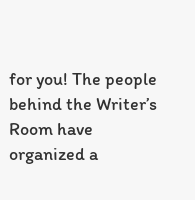for you! The people behind the Writer’s Room have organized a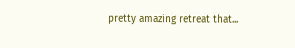pretty amazing retreat that...